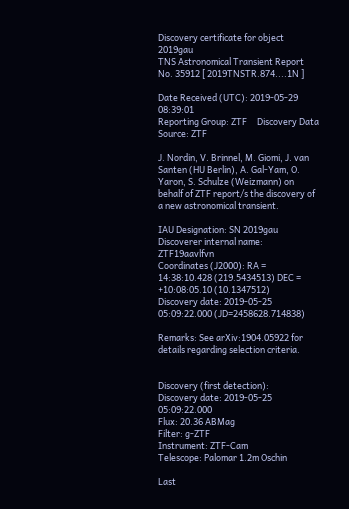Discovery certificate for object 2019gau
TNS Astronomical Transient Report No. 35912 [ 2019TNSTR.874....1N ]

Date Received (UTC): 2019-05-29 08:39:01
Reporting Group: ZTF     Discovery Data Source: ZTF

J. Nordin, V. Brinnel, M. Giomi, J. van Santen (HU Berlin), A. Gal-Yam, O. Yaron, S. Schulze (Weizmann) on behalf of ZTF report/s the discovery of a new astronomical transient.

IAU Designation: SN 2019gau
Discoverer internal name: ZTF19aavlfvn
Coordinates (J2000): RA = 14:38:10.428 (219.5434513) DEC = +10:08:05.10 (10.1347512)
Discovery date: 2019-05-25 05:09:22.000 (JD=2458628.714838)

Remarks: See arXiv:1904.05922 for details regarding selection criteria.


Discovery (first detection):
Discovery date: 2019-05-25 05:09:22.000
Flux: 20.36 ABMag
Filter: g-ZTF
Instrument: ZTF-Cam
Telescope: Palomar 1.2m Oschin

Last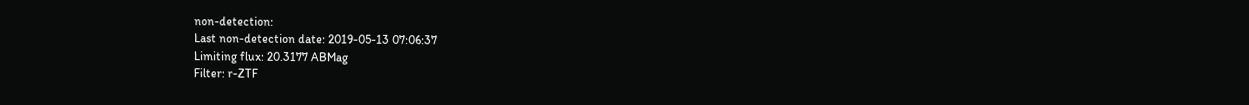non-detection:
Last non-detection date: 2019-05-13 07:06:37
Limiting flux: 20.3177 ABMag
Filter: r-ZTF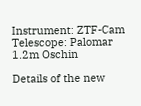Instrument: ZTF-Cam
Telescope: Palomar 1.2m Oschin

Details of the new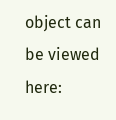object can be viewed here: